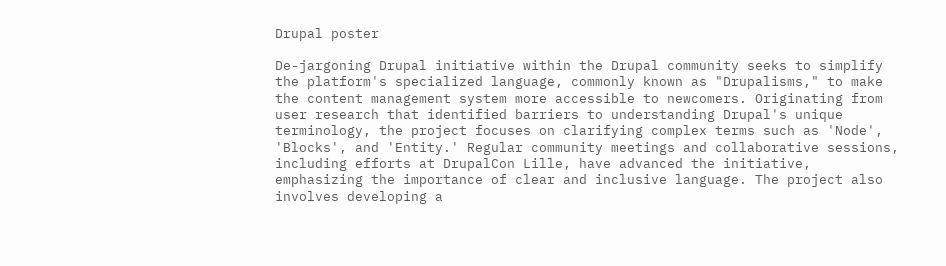Drupal poster

De-jargoning Drupal initiative within the Drupal community seeks to simplify the platform's specialized language, commonly known as "Drupalisms," to make the content management system more accessible to newcomers. Originating from user research that identified barriers to understanding Drupal's unique terminology, the project focuses on clarifying complex terms such as 'Node', 'Blocks', and 'Entity.' Regular community meetings and collaborative sessions, including efforts at DrupalCon Lille, have advanced the initiative, emphasizing the importance of clear and inclusive language. The project also involves developing a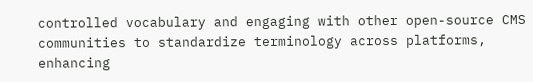controlled vocabulary and engaging with other open-source CMS communities to standardize terminology across platforms, enhancing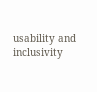usability and inclusivity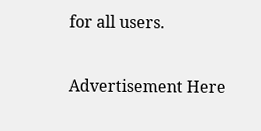for all users.

Advertisement Here